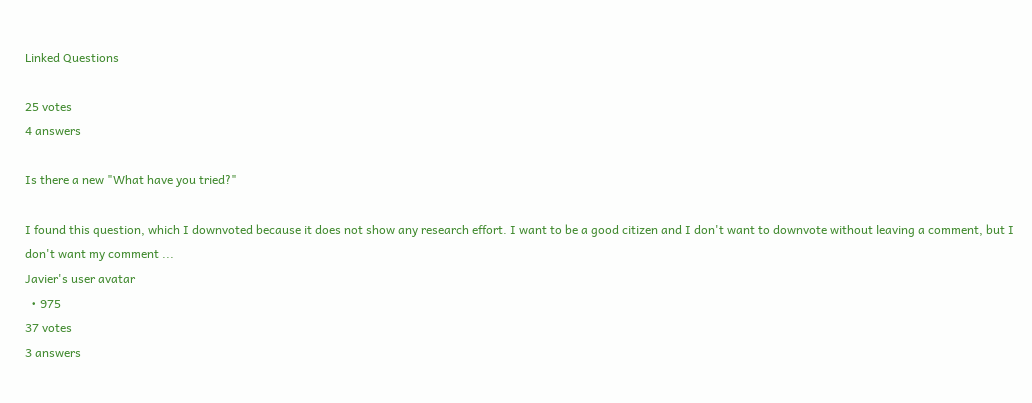Linked Questions

25 votes
4 answers

Is there a new "What have you tried?"

I found this question, which I downvoted because it does not show any research effort. I want to be a good citizen and I don't want to downvote without leaving a comment, but I don't want my comment ...
Javier's user avatar
  • 975
37 votes
3 answers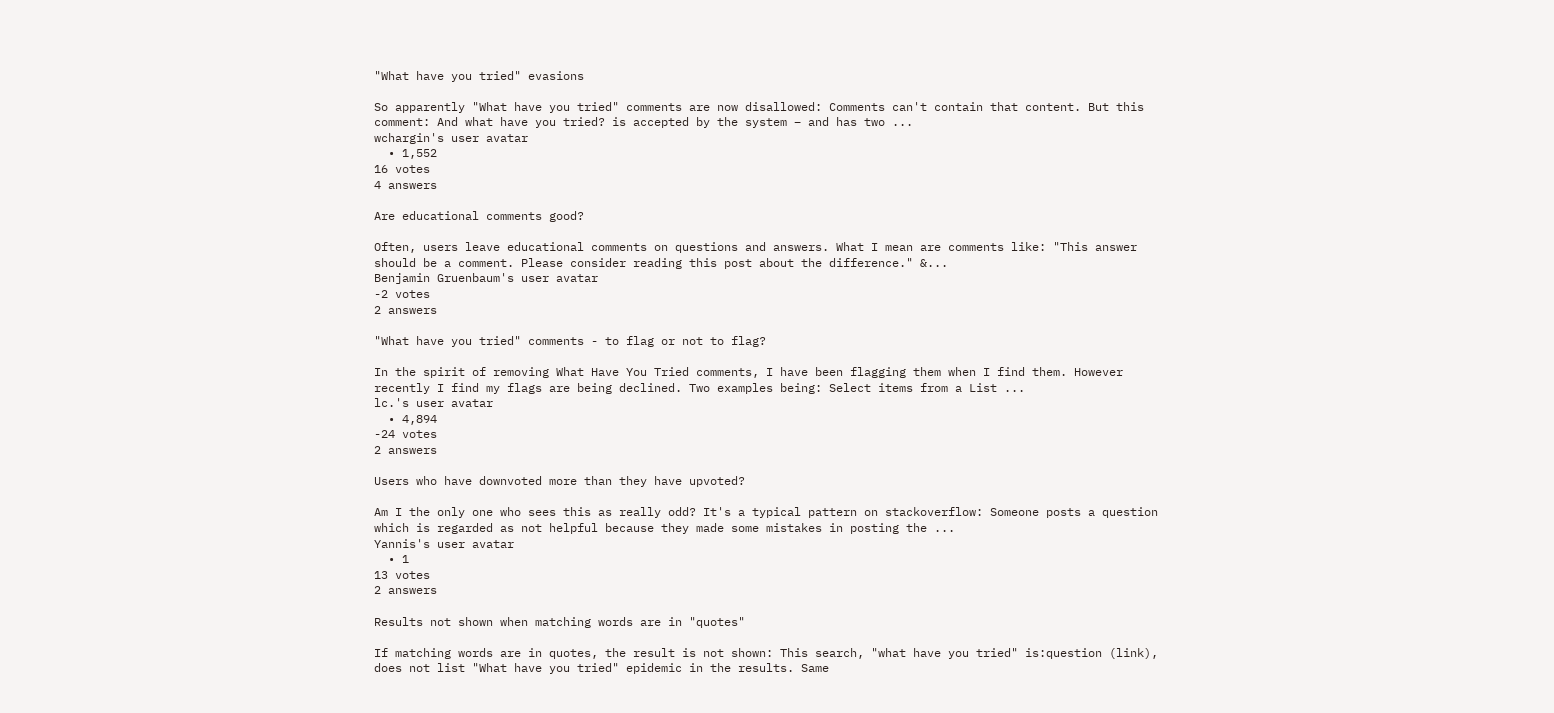"What have you tried" evasions

So apparently "What have you tried" comments are now disallowed: Comments can't contain that content. But this comment: And what have you tried? is accepted by the system – and has two ...
wchargin's user avatar
  • 1,552
16 votes
4 answers

Are educational comments good?

Often, users leave educational comments on questions and answers. What I mean are comments like: "This answer should be a comment. Please consider reading this post about the difference." &...
Benjamin Gruenbaum's user avatar
-2 votes
2 answers

"What have you tried" comments - to flag or not to flag?

In the spirit of removing What Have You Tried comments, I have been flagging them when I find them. However recently I find my flags are being declined. Two examples being: Select items from a List ...
lc.'s user avatar
  • 4,894
-24 votes
2 answers

Users who have downvoted more than they have upvoted?

Am I the only one who sees this as really odd? It's a typical pattern on stackoverflow: Someone posts a question which is regarded as not helpful because they made some mistakes in posting the ...
Yannis's user avatar
  • 1
13 votes
2 answers

Results not shown when matching words are in "quotes"

If matching words are in quotes, the result is not shown: This search, "what have you tried" is:question (link), does not list "What have you tried" epidemic in the results. Same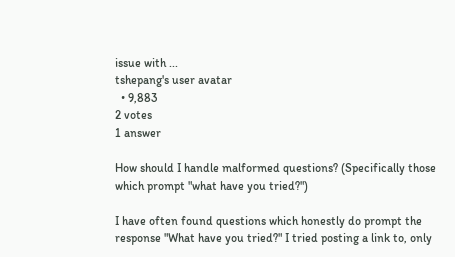issue with ...
tshepang's user avatar
  • 9,883
2 votes
1 answer

How should I handle malformed questions? (Specifically those which prompt "what have you tried?")

I have often found questions which honestly do prompt the response "What have you tried?" I tried posting a link to, only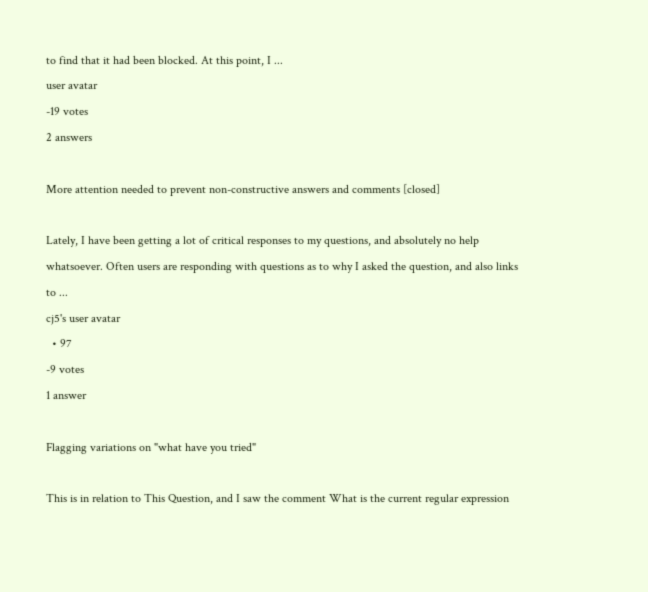to find that it had been blocked. At this point, I ...
user avatar
-19 votes
2 answers

More attention needed to prevent non-constructive answers and comments [closed]

Lately, I have been getting a lot of critical responses to my questions, and absolutely no help whatsoever. Often users are responding with questions as to why I asked the question, and also links to ...
cj5's user avatar
  • 97
-9 votes
1 answer

Flagging variations on "what have you tried"

This is in relation to This Question, and I saw the comment What is the current regular expression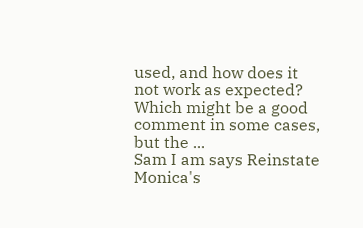used, and how does it not work as expected? Which might be a good comment in some cases, but the ...
Sam I am says Reinstate Monica's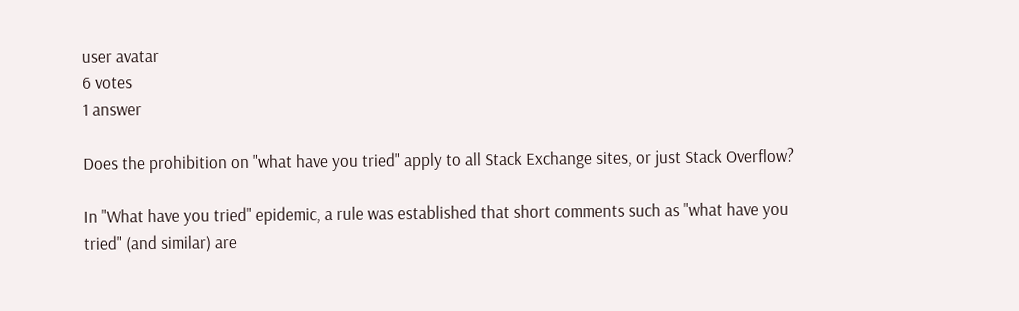user avatar
6 votes
1 answer

Does the prohibition on "what have you tried" apply to all Stack Exchange sites, or just Stack Overflow?

In "What have you tried" epidemic, a rule was established that short comments such as "what have you tried" (and similar) are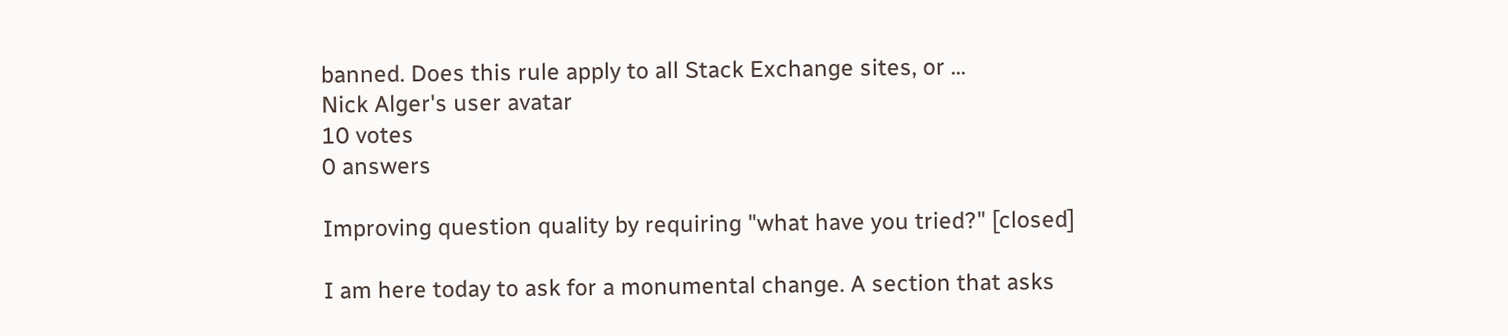banned. Does this rule apply to all Stack Exchange sites, or ...
Nick Alger's user avatar
10 votes
0 answers

Improving question quality by requiring "what have you tried?" [closed]

I am here today to ask for a monumental change. A section that asks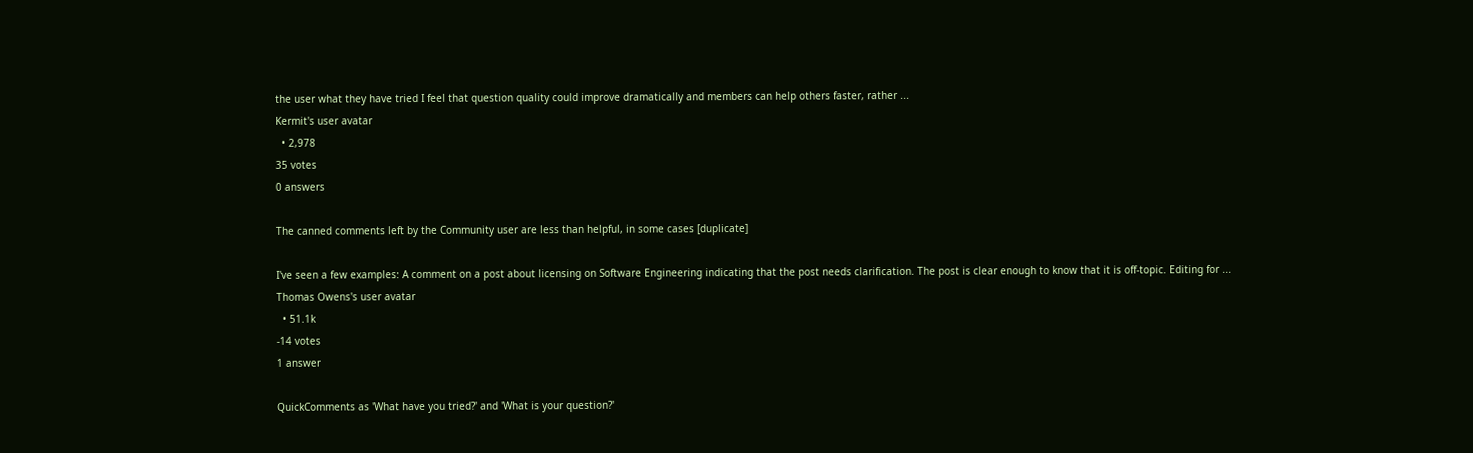the user what they have tried I feel that question quality could improve dramatically and members can help others faster, rather ...
Kermit's user avatar
  • 2,978
35 votes
0 answers

The canned comments left by the Community user are less than helpful, in some cases [duplicate]

I've seen a few examples: A comment on a post about licensing on Software Engineering indicating that the post needs clarification. The post is clear enough to know that it is off-topic. Editing for ...
Thomas Owens's user avatar
  • 51.1k
-14 votes
1 answer

QuickComments as 'What have you tried?' and 'What is your question?'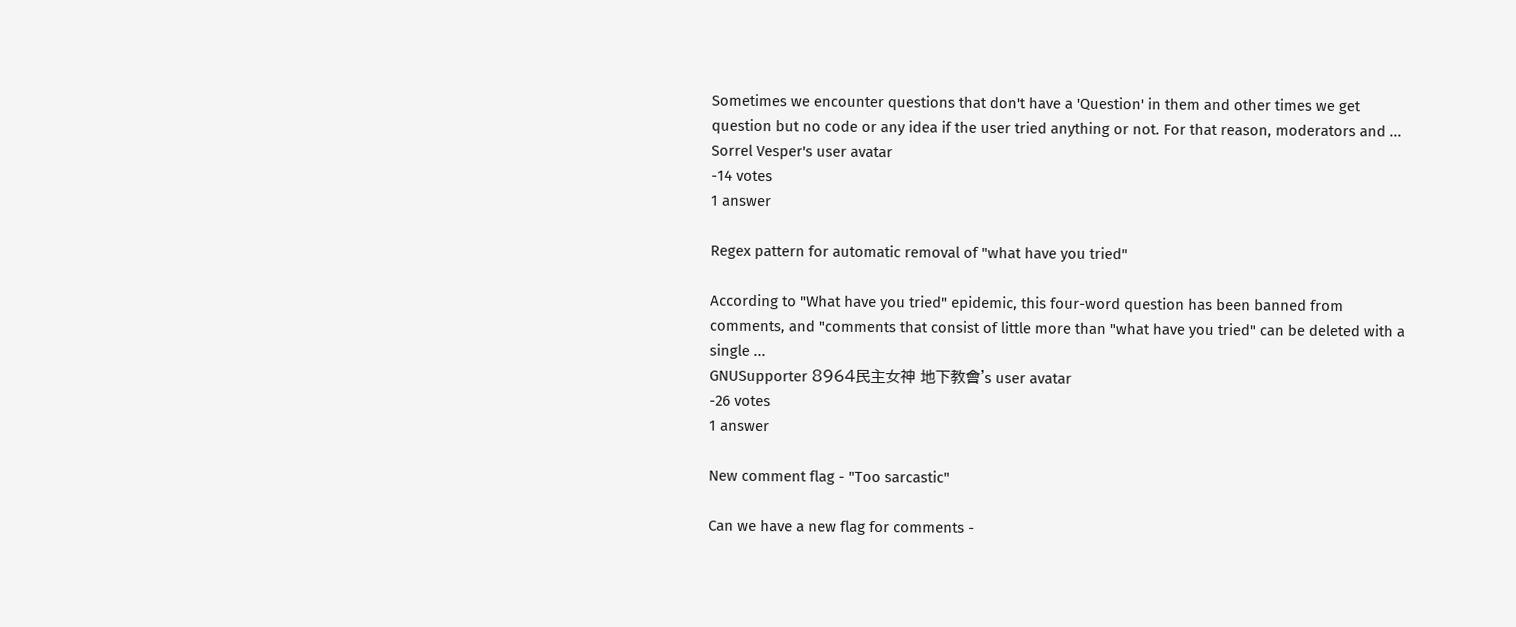Sometimes we encounter questions that don't have a 'Question' in them and other times we get question but no code or any idea if the user tried anything or not. For that reason, moderators and ...
Sorrel Vesper's user avatar
-14 votes
1 answer

Regex pattern for automatic removal of "what have you tried"

According to "What have you tried" epidemic, this four-word question has been banned from comments, and "comments that consist of little more than "what have you tried" can be deleted with a single ...
GNUSupporter 8964民主女神 地下教會's user avatar
-26 votes
1 answer

New comment flag - "Too sarcastic"

Can we have a new flag for comments -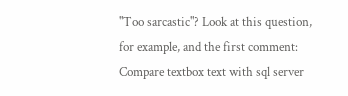"Too sarcastic"? Look at this question, for example, and the first comment: Compare textbox text with sql server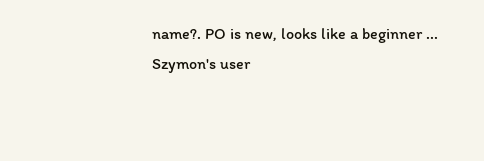name?. PO is new, looks like a beginner ...
Szymon's user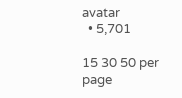avatar
  • 5,701

15 30 50 per page